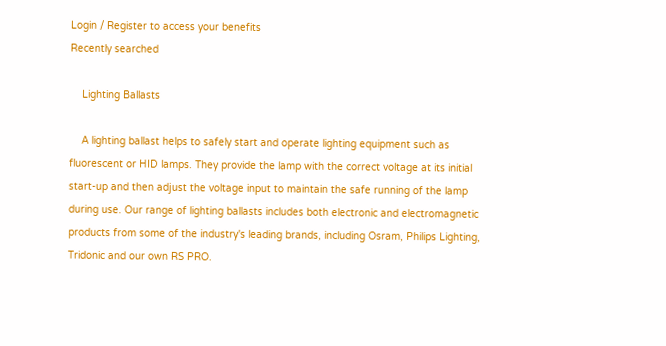Login / Register to access your benefits
Recently searched

    Lighting Ballasts

    A lighting ballast helps to safely start and operate lighting equipment such as fluorescent or HID lamps. They provide the lamp with the correct voltage at its initial start-up and then adjust the voltage input to maintain the safe running of the lamp during use. Our range of lighting ballasts includes both electronic and electromagnetic products from some of the industry's leading brands, including Osram, Philips Lighting, Tridonic and our own RS PRO.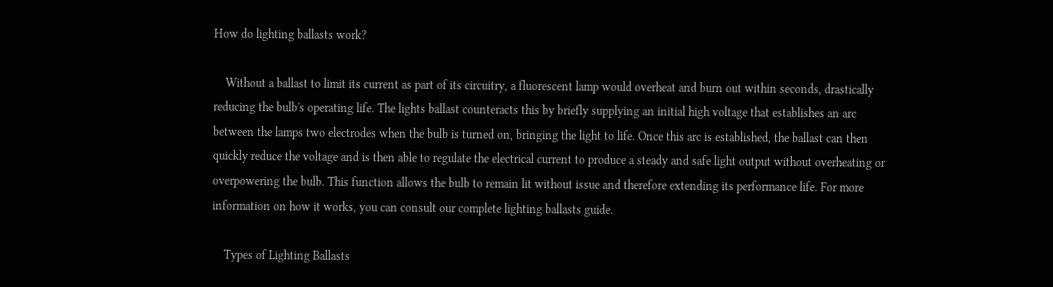How do lighting ballasts work?

    Without a ballast to limit its current as part of its circuitry, a fluorescent lamp would overheat and burn out within seconds, drastically reducing the bulb's operating life. The lights ballast counteracts this by briefly supplying an initial high voltage that establishes an arc between the lamps two electrodes when the bulb is turned on, bringing the light to life. Once this arc is established, the ballast can then quickly reduce the voltage and is then able to regulate the electrical current to produce a steady and safe light output without overheating or overpowering the bulb. This function allows the bulb to remain lit without issue and therefore extending its performance life. For more information on how it works, you can consult our complete lighting ballasts guide.

    Types of Lighting Ballasts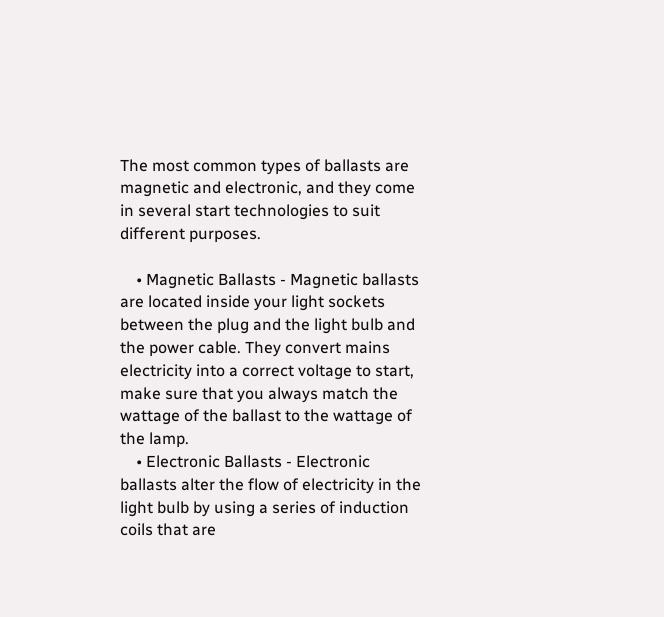The most common types of ballasts are magnetic and electronic, and they come in several start technologies to suit different purposes.

    • Magnetic Ballasts - Magnetic ballasts are located inside your light sockets between the plug and the light bulb and the power cable. They convert mains electricity into a correct voltage to start, make sure that you always match the wattage of the ballast to the wattage of the lamp.
    • Electronic Ballasts - Electronic ballasts alter the flow of electricity in the light bulb by using a series of induction coils that are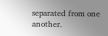separated from one another.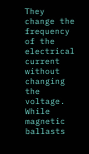They change the frequency of the electrical current without changing the voltage. While magnetic ballasts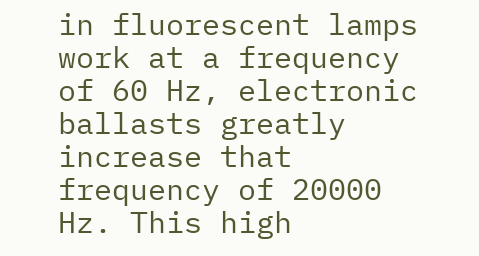in fluorescent lamps work at a frequency of 60 Hz, electronic ballasts greatly increase that frequency of 20000 Hz. This high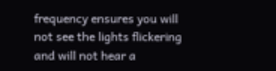frequency ensures you will not see the lights flickering and will not hear a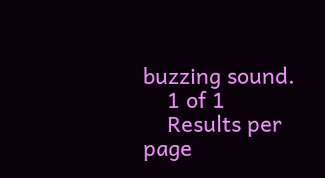buzzing sound.
    1 of 1
    Results per page